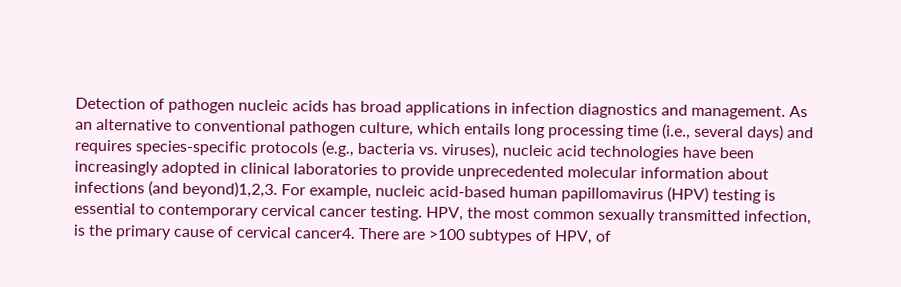Detection of pathogen nucleic acids has broad applications in infection diagnostics and management. As an alternative to conventional pathogen culture, which entails long processing time (i.e., several days) and requires species-specific protocols (e.g., bacteria vs. viruses), nucleic acid technologies have been increasingly adopted in clinical laboratories to provide unprecedented molecular information about infections (and beyond)1,2,3. For example, nucleic acid-based human papillomavirus (HPV) testing is essential to contemporary cervical cancer testing. HPV, the most common sexually transmitted infection, is the primary cause of cervical cancer4. There are >100 subtypes of HPV, of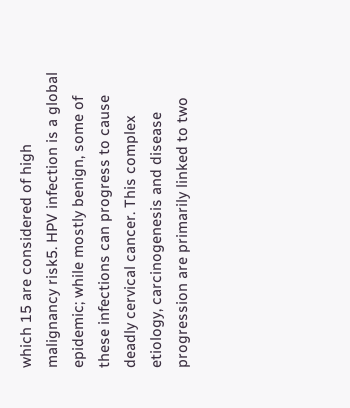which 15 are considered of high malignancy risk5. HPV infection is a global epidemic; while mostly benign, some of these infections can progress to cause deadly cervical cancer. This complex etiology, carcinogenesis and disease progression are primarily linked to two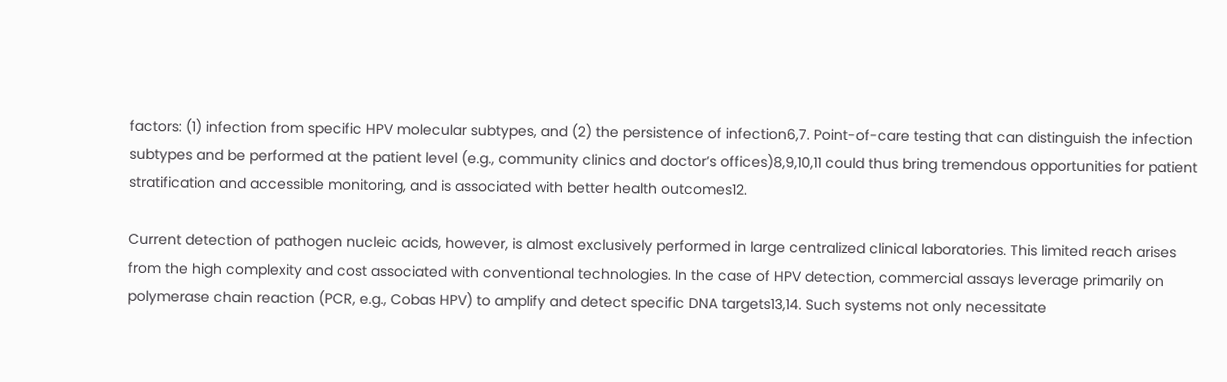factors: (1) infection from specific HPV molecular subtypes, and (2) the persistence of infection6,7. Point-of-care testing that can distinguish the infection subtypes and be performed at the patient level (e.g., community clinics and doctor’s offices)8,9,10,11 could thus bring tremendous opportunities for patient stratification and accessible monitoring, and is associated with better health outcomes12.

Current detection of pathogen nucleic acids, however, is almost exclusively performed in large centralized clinical laboratories. This limited reach arises from the high complexity and cost associated with conventional technologies. In the case of HPV detection, commercial assays leverage primarily on polymerase chain reaction (PCR, e.g., Cobas HPV) to amplify and detect specific DNA targets13,14. Such systems not only necessitate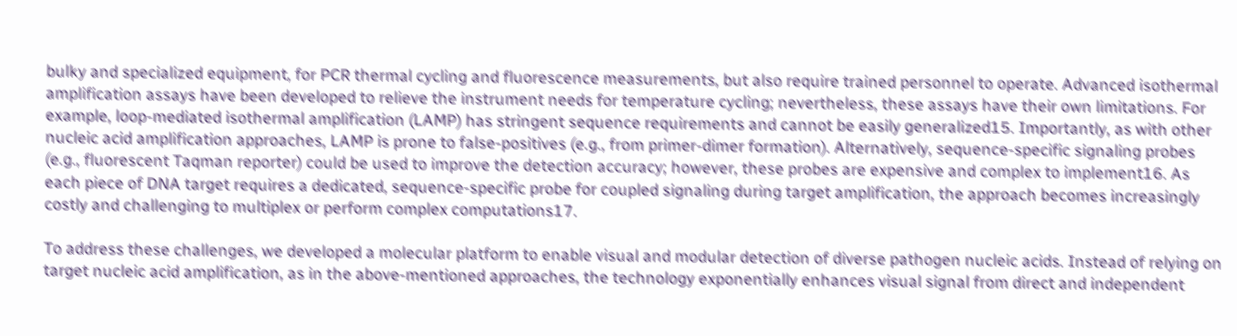bulky and specialized equipment, for PCR thermal cycling and fluorescence measurements, but also require trained personnel to operate. Advanced isothermal amplification assays have been developed to relieve the instrument needs for temperature cycling; nevertheless, these assays have their own limitations. For example, loop-mediated isothermal amplification (LAMP) has stringent sequence requirements and cannot be easily generalized15. Importantly, as with other nucleic acid amplification approaches, LAMP is prone to false-positives (e.g., from primer-dimer formation). Alternatively, sequence-specific signaling probes (e.g., fluorescent Taqman reporter) could be used to improve the detection accuracy; however, these probes are expensive and complex to implement16. As each piece of DNA target requires a dedicated, sequence-specific probe for coupled signaling during target amplification, the approach becomes increasingly costly and challenging to multiplex or perform complex computations17.

To address these challenges, we developed a molecular platform to enable visual and modular detection of diverse pathogen nucleic acids. Instead of relying on target nucleic acid amplification, as in the above-mentioned approaches, the technology exponentially enhances visual signal from direct and independent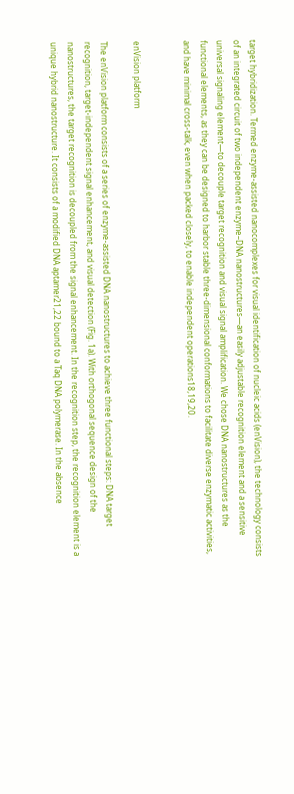target hybridization. Termed enzyme-assisted nanocomplexes for visual identification of nucleic acids (enVision), the technology consists of an integrated circuit of two independent enzyme–DNA nanostructures—an easily adjustable recognition element and a sensitive universal signaling element—to decouple target recognition and visual signal amplification. We chose DNA nanostructures as the functional elements, as they can be designed to harbor stable three-dimensional conformations to facilitate diverse enzymatic activities, and have minimal cross-talk, even when packed closely, to enable independent operations18,19,20.


enVision platform

The enVision platform consists of a series of enzyme-assisted DNA nanostructures to achieve three functional steps: DNA target recognition, target-independent signal enhancement, and visual detection (Fig. 1a). With orthogonal sequence design of the nanostructures, the target recognition is decoupled from the signal enhancement. In the recognition step, the recognition element is a unique hybrid nanostructure. It consists of a modified DNA aptamer21,22 bound to a Taq DNA polymerase. In the absence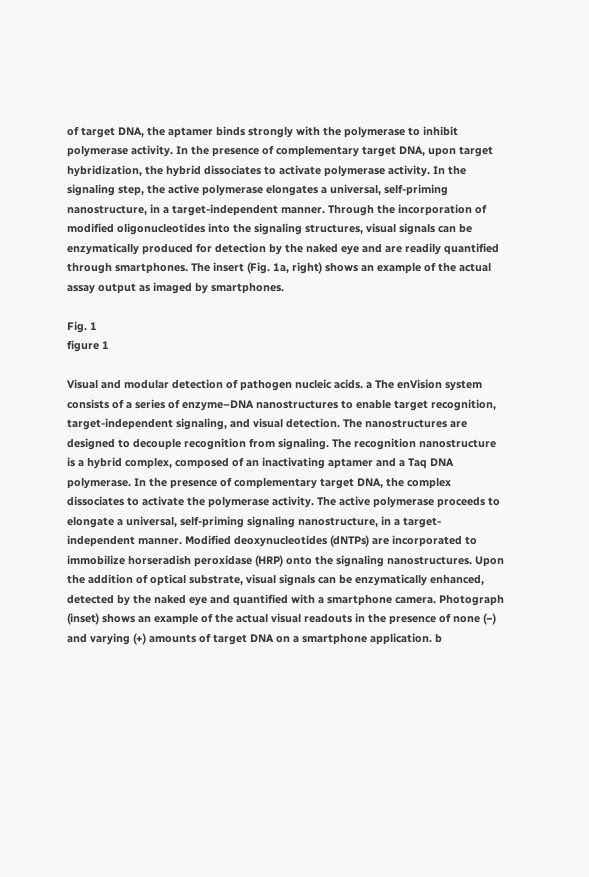of target DNA, the aptamer binds strongly with the polymerase to inhibit polymerase activity. In the presence of complementary target DNA, upon target hybridization, the hybrid dissociates to activate polymerase activity. In the signaling step, the active polymerase elongates a universal, self-priming nanostructure, in a target-independent manner. Through the incorporation of modified oligonucleotides into the signaling structures, visual signals can be enzymatically produced for detection by the naked eye and are readily quantified through smartphones. The insert (Fig. 1a, right) shows an example of the actual assay output as imaged by smartphones.

Fig. 1
figure 1

Visual and modular detection of pathogen nucleic acids. a The enVision system consists of a series of enzyme–DNA nanostructures to enable target recognition, target-independent signaling, and visual detection. The nanostructures are designed to decouple recognition from signaling. The recognition nanostructure is a hybrid complex, composed of an inactivating aptamer and a Taq DNA polymerase. In the presence of complementary target DNA, the complex dissociates to activate the polymerase activity. The active polymerase proceeds to elongate a universal, self-priming signaling nanostructure, in a target-independent manner. Modified deoxynucleotides (dNTPs) are incorporated to immobilize horseradish peroxidase (HRP) onto the signaling nanostructures. Upon the addition of optical substrate, visual signals can be enzymatically enhanced, detected by the naked eye and quantified with a smartphone camera. Photograph (inset) shows an example of the actual visual readouts in the presence of none (−) and varying (+) amounts of target DNA on a smartphone application. b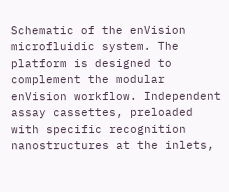Schematic of the enVision microfluidic system. The platform is designed to complement the modular enVision workflow. Independent assay cassettes, preloaded with specific recognition nanostructures at the inlets,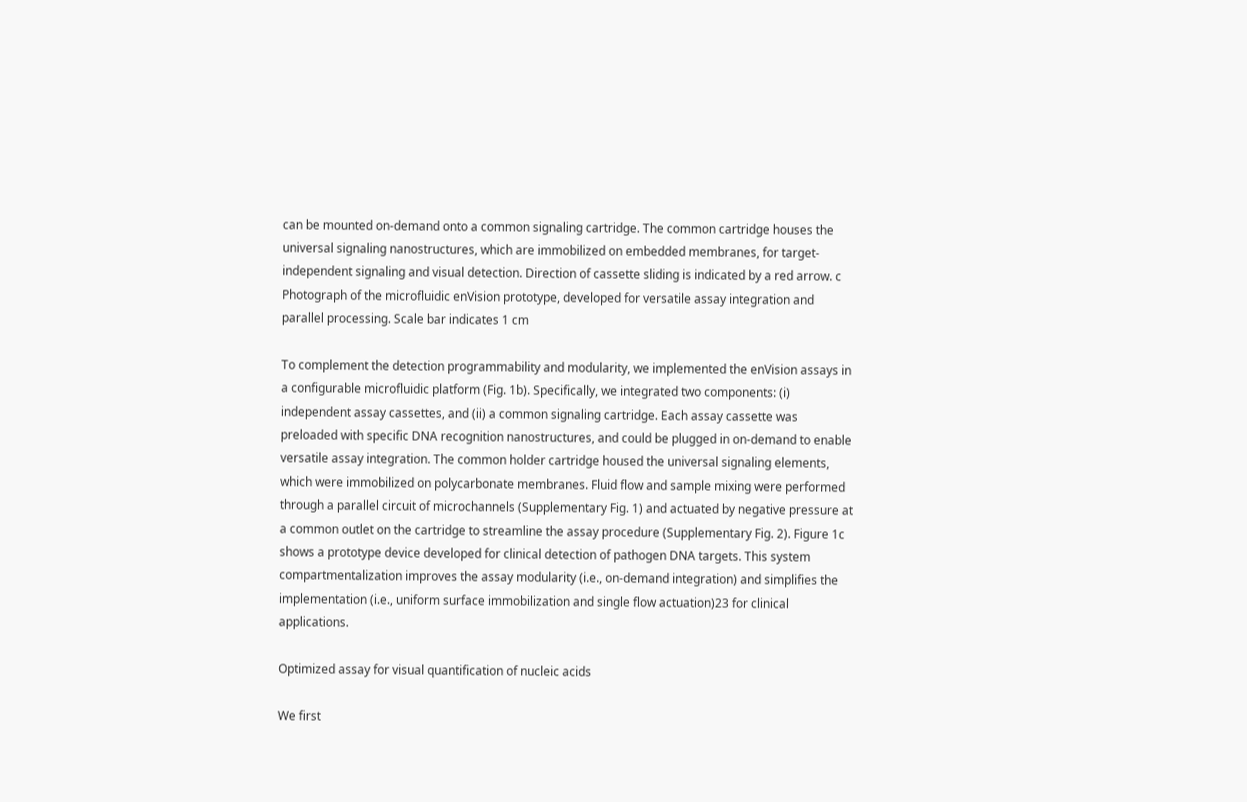can be mounted on-demand onto a common signaling cartridge. The common cartridge houses the universal signaling nanostructures, which are immobilized on embedded membranes, for target-independent signaling and visual detection. Direction of cassette sliding is indicated by a red arrow. c Photograph of the microfluidic enVision prototype, developed for versatile assay integration and parallel processing. Scale bar indicates 1 cm

To complement the detection programmability and modularity, we implemented the enVision assays in a configurable microfluidic platform (Fig. 1b). Specifically, we integrated two components: (i) independent assay cassettes, and (ii) a common signaling cartridge. Each assay cassette was preloaded with specific DNA recognition nanostructures, and could be plugged in on-demand to enable versatile assay integration. The common holder cartridge housed the universal signaling elements, which were immobilized on polycarbonate membranes. Fluid flow and sample mixing were performed through a parallel circuit of microchannels (Supplementary Fig. 1) and actuated by negative pressure at a common outlet on the cartridge to streamline the assay procedure (Supplementary Fig. 2). Figure 1c shows a prototype device developed for clinical detection of pathogen DNA targets. This system compartmentalization improves the assay modularity (i.e., on-demand integration) and simplifies the implementation (i.e., uniform surface immobilization and single flow actuation)23 for clinical applications.

Optimized assay for visual quantification of nucleic acids

We first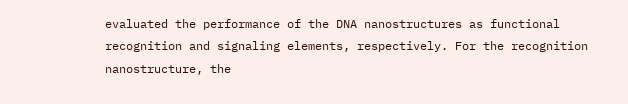evaluated the performance of the DNA nanostructures as functional recognition and signaling elements, respectively. For the recognition nanostructure, the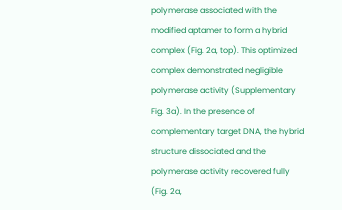polymerase associated with the modified aptamer to form a hybrid complex (Fig. 2a, top). This optimized complex demonstrated negligible polymerase activity (Supplementary Fig. 3a). In the presence of complementary target DNA, the hybrid structure dissociated and the polymerase activity recovered fully (Fig. 2a,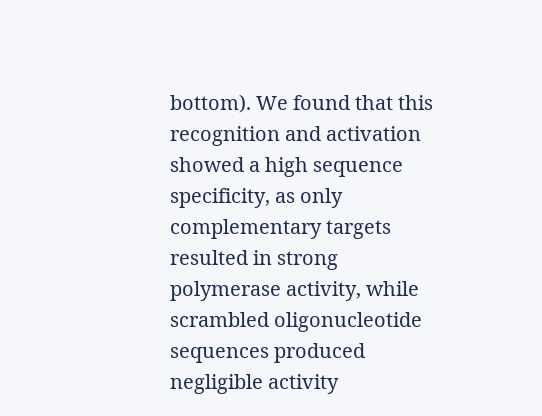bottom). We found that this recognition and activation showed a high sequence specificity, as only complementary targets resulted in strong polymerase activity, while scrambled oligonucleotide sequences produced negligible activity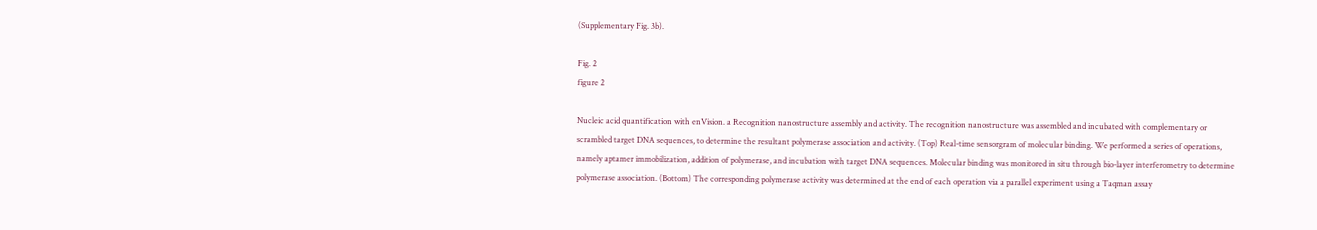(Supplementary Fig. 3b).

Fig. 2
figure 2

Nucleic acid quantification with enVision. a Recognition nanostructure assembly and activity. The recognition nanostructure was assembled and incubated with complementary or scrambled target DNA sequences, to determine the resultant polymerase association and activity. (Top) Real-time sensorgram of molecular binding. We performed a series of operations, namely aptamer immobilization, addition of polymerase, and incubation with target DNA sequences. Molecular binding was monitored in situ through bio-layer interferometry to determine polymerase association. (Bottom) The corresponding polymerase activity was determined at the end of each operation via a parallel experiment using a Taqman assay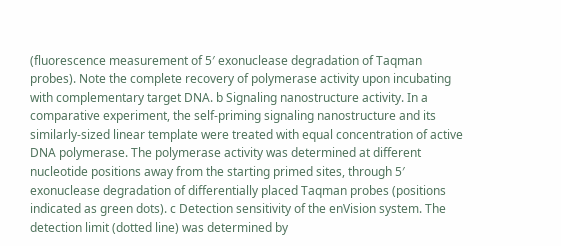(fluorescence measurement of 5′ exonuclease degradation of Taqman probes). Note the complete recovery of polymerase activity upon incubating with complementary target DNA. b Signaling nanostructure activity. In a comparative experiment, the self-priming signaling nanostructure and its similarly-sized linear template were treated with equal concentration of active DNA polymerase. The polymerase activity was determined at different nucleotide positions away from the starting primed sites, through 5′ exonuclease degradation of differentially placed Taqman probes (positions indicated as green dots). c Detection sensitivity of the enVision system. The detection limit (dotted line) was determined by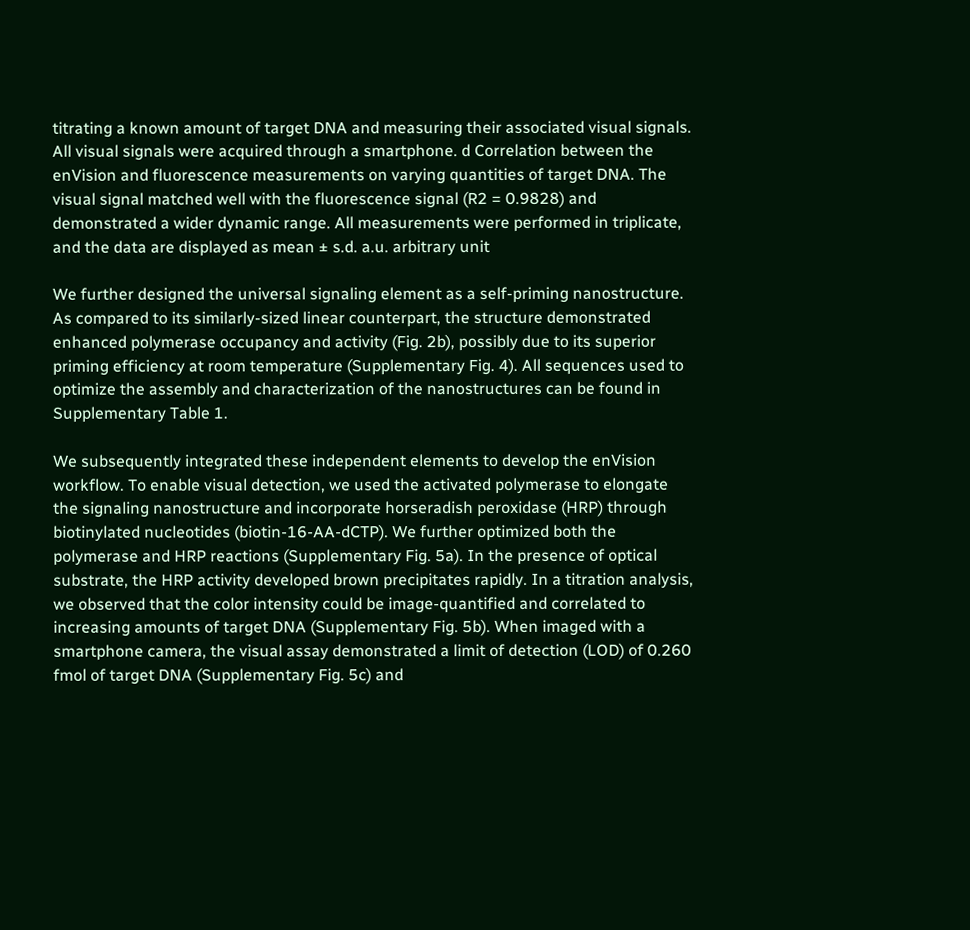titrating a known amount of target DNA and measuring their associated visual signals. All visual signals were acquired through a smartphone. d Correlation between the enVision and fluorescence measurements on varying quantities of target DNA. The visual signal matched well with the fluorescence signal (R2 = 0.9828) and demonstrated a wider dynamic range. All measurements were performed in triplicate, and the data are displayed as mean ± s.d. a.u. arbitrary unit

We further designed the universal signaling element as a self-priming nanostructure. As compared to its similarly-sized linear counterpart, the structure demonstrated enhanced polymerase occupancy and activity (Fig. 2b), possibly due to its superior priming efficiency at room temperature (Supplementary Fig. 4). All sequences used to optimize the assembly and characterization of the nanostructures can be found in Supplementary Table 1.

We subsequently integrated these independent elements to develop the enVision workflow. To enable visual detection, we used the activated polymerase to elongate the signaling nanostructure and incorporate horseradish peroxidase (HRP) through biotinylated nucleotides (biotin-16-AA-dCTP). We further optimized both the polymerase and HRP reactions (Supplementary Fig. 5a). In the presence of optical substrate, the HRP activity developed brown precipitates rapidly. In a titration analysis, we observed that the color intensity could be image-quantified and correlated to increasing amounts of target DNA (Supplementary Fig. 5b). When imaged with a smartphone camera, the visual assay demonstrated a limit of detection (LOD) of 0.260 fmol of target DNA (Supplementary Fig. 5c) and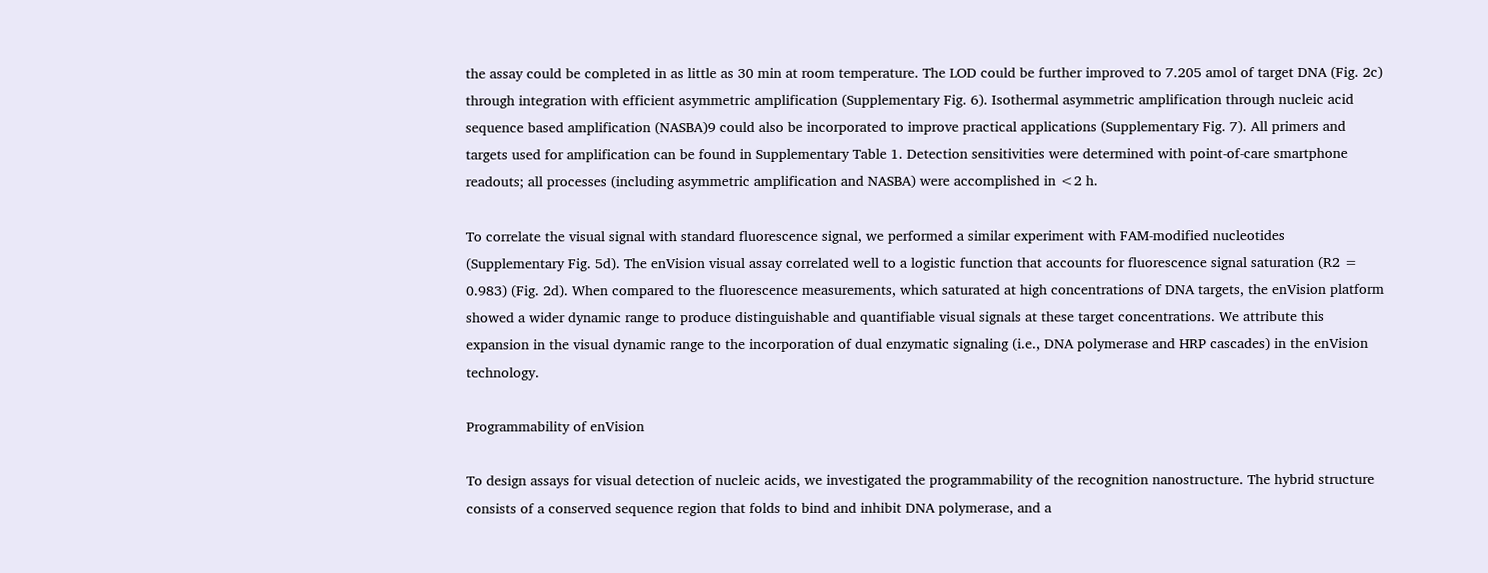the assay could be completed in as little as 30 min at room temperature. The LOD could be further improved to 7.205 amol of target DNA (Fig. 2c) through integration with efficient asymmetric amplification (Supplementary Fig. 6). Isothermal asymmetric amplification through nucleic acid sequence based amplification (NASBA)9 could also be incorporated to improve practical applications (Supplementary Fig. 7). All primers and targets used for amplification can be found in Supplementary Table 1. Detection sensitivities were determined with point-of-care smartphone readouts; all processes (including asymmetric amplification and NASBA) were accomplished in <2 h.

To correlate the visual signal with standard fluorescence signal, we performed a similar experiment with FAM-modified nucleotides (Supplementary Fig. 5d). The enVision visual assay correlated well to a logistic function that accounts for fluorescence signal saturation (R2 = 0.983) (Fig. 2d). When compared to the fluorescence measurements, which saturated at high concentrations of DNA targets, the enVision platform showed a wider dynamic range to produce distinguishable and quantifiable visual signals at these target concentrations. We attribute this expansion in the visual dynamic range to the incorporation of dual enzymatic signaling (i.e., DNA polymerase and HRP cascades) in the enVision technology.

Programmability of enVision

To design assays for visual detection of nucleic acids, we investigated the programmability of the recognition nanostructure. The hybrid structure consists of a conserved sequence region that folds to bind and inhibit DNA polymerase, and a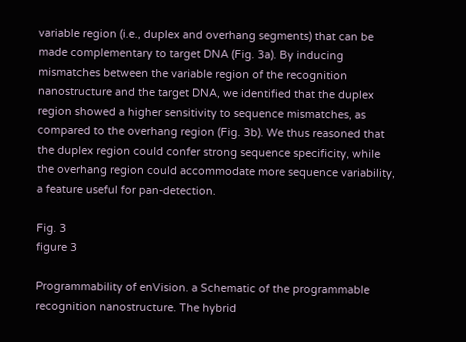variable region (i.e., duplex and overhang segments) that can be made complementary to target DNA (Fig. 3a). By inducing mismatches between the variable region of the recognition nanostructure and the target DNA, we identified that the duplex region showed a higher sensitivity to sequence mismatches, as compared to the overhang region (Fig. 3b). We thus reasoned that the duplex region could confer strong sequence specificity, while the overhang region could accommodate more sequence variability, a feature useful for pan-detection.

Fig. 3
figure 3

Programmability of enVision. a Schematic of the programmable recognition nanostructure. The hybrid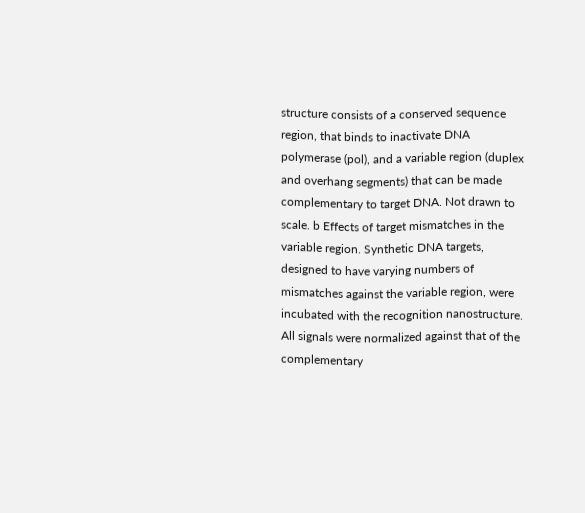structure consists of a conserved sequence region, that binds to inactivate DNA polymerase (pol), and a variable region (duplex and overhang segments) that can be made complementary to target DNA. Not drawn to scale. b Effects of target mismatches in the variable region. Synthetic DNA targets, designed to have varying numbers of mismatches against the variable region, were incubated with the recognition nanostructure. All signals were normalized against that of the complementary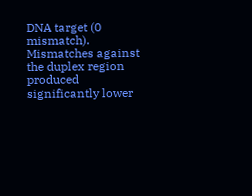DNA target (0 mismatch). Mismatches against the duplex region produced significantly lower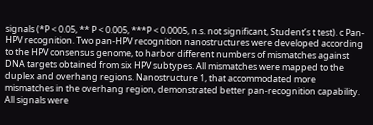signals (*P < 0.05, ** P < 0.005, ***P < 0.0005, n.s. not significant, Student’s t test). c Pan-HPV recognition. Two pan-HPV recognition nanostructures were developed according to the HPV consensus genome, to harbor different numbers of mismatches against DNA targets obtained from six HPV subtypes. All mismatches were mapped to the duplex and overhang regions. Nanostructure 1, that accommodated more mismatches in the overhang region, demonstrated better pan-recognition capability. All signals were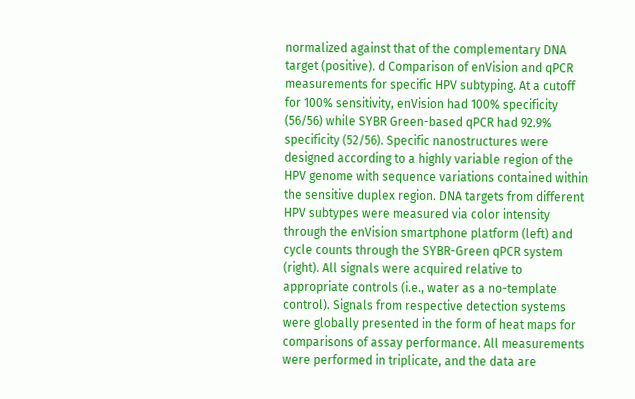normalized against that of the complementary DNA target (positive). d Comparison of enVision and qPCR measurements for specific HPV subtyping. At a cutoff for 100% sensitivity, enVision had 100% specificity (56/56) while SYBR Green-based qPCR had 92.9% specificity (52/56). Specific nanostructures were designed according to a highly variable region of the HPV genome with sequence variations contained within the sensitive duplex region. DNA targets from different HPV subtypes were measured via color intensity through the enVision smartphone platform (left) and cycle counts through the SYBR-Green qPCR system (right). All signals were acquired relative to appropriate controls (i.e., water as a no-template control). Signals from respective detection systems were globally presented in the form of heat maps for comparisons of assay performance. All measurements were performed in triplicate, and the data are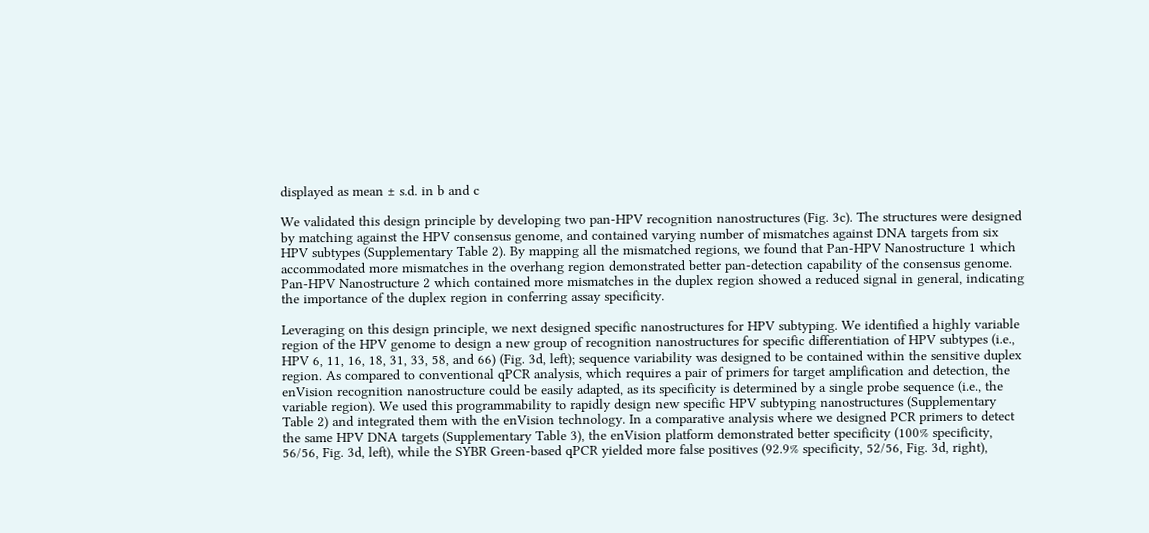displayed as mean ± s.d. in b and c

We validated this design principle by developing two pan-HPV recognition nanostructures (Fig. 3c). The structures were designed by matching against the HPV consensus genome, and contained varying number of mismatches against DNA targets from six HPV subtypes (Supplementary Table 2). By mapping all the mismatched regions, we found that Pan-HPV Nanostructure 1 which accommodated more mismatches in the overhang region demonstrated better pan-detection capability of the consensus genome. Pan-HPV Nanostructure 2 which contained more mismatches in the duplex region showed a reduced signal in general, indicating the importance of the duplex region in conferring assay specificity.

Leveraging on this design principle, we next designed specific nanostructures for HPV subtyping. We identified a highly variable region of the HPV genome to design a new group of recognition nanostructures for specific differentiation of HPV subtypes (i.e., HPV 6, 11, 16, 18, 31, 33, 58, and 66) (Fig. 3d, left); sequence variability was designed to be contained within the sensitive duplex region. As compared to conventional qPCR analysis, which requires a pair of primers for target amplification and detection, the enVision recognition nanostructure could be easily adapted, as its specificity is determined by a single probe sequence (i.e., the variable region). We used this programmability to rapidly design new specific HPV subtyping nanostructures (Supplementary Table 2) and integrated them with the enVision technology. In a comparative analysis where we designed PCR primers to detect the same HPV DNA targets (Supplementary Table 3), the enVision platform demonstrated better specificity (100% specificity, 56/56, Fig. 3d, left), while the SYBR Green-based qPCR yielded more false positives (92.9% specificity, 52/56, Fig. 3d, right),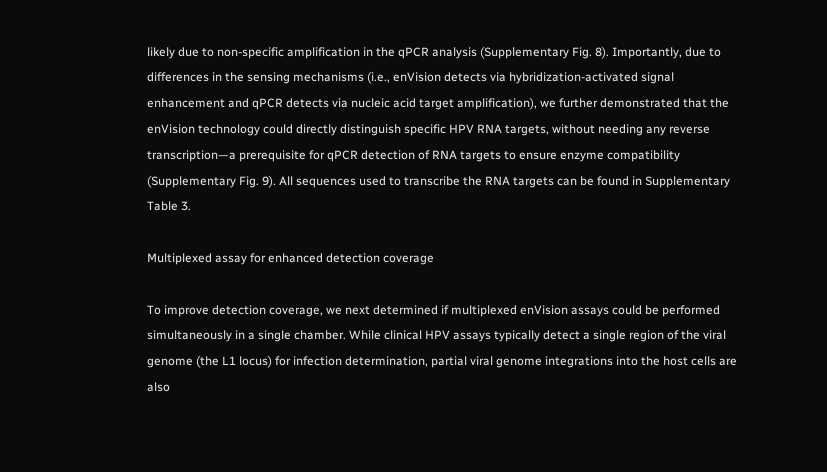likely due to non-specific amplification in the qPCR analysis (Supplementary Fig. 8). Importantly, due to differences in the sensing mechanisms (i.e., enVision detects via hybridization-activated signal enhancement and qPCR detects via nucleic acid target amplification), we further demonstrated that the enVision technology could directly distinguish specific HPV RNA targets, without needing any reverse transcription—a prerequisite for qPCR detection of RNA targets to ensure enzyme compatibility (Supplementary Fig. 9). All sequences used to transcribe the RNA targets can be found in Supplementary Table 3.

Multiplexed assay for enhanced detection coverage

To improve detection coverage, we next determined if multiplexed enVision assays could be performed simultaneously in a single chamber. While clinical HPV assays typically detect a single region of the viral genome (the L1 locus) for infection determination, partial viral genome integrations into the host cells are also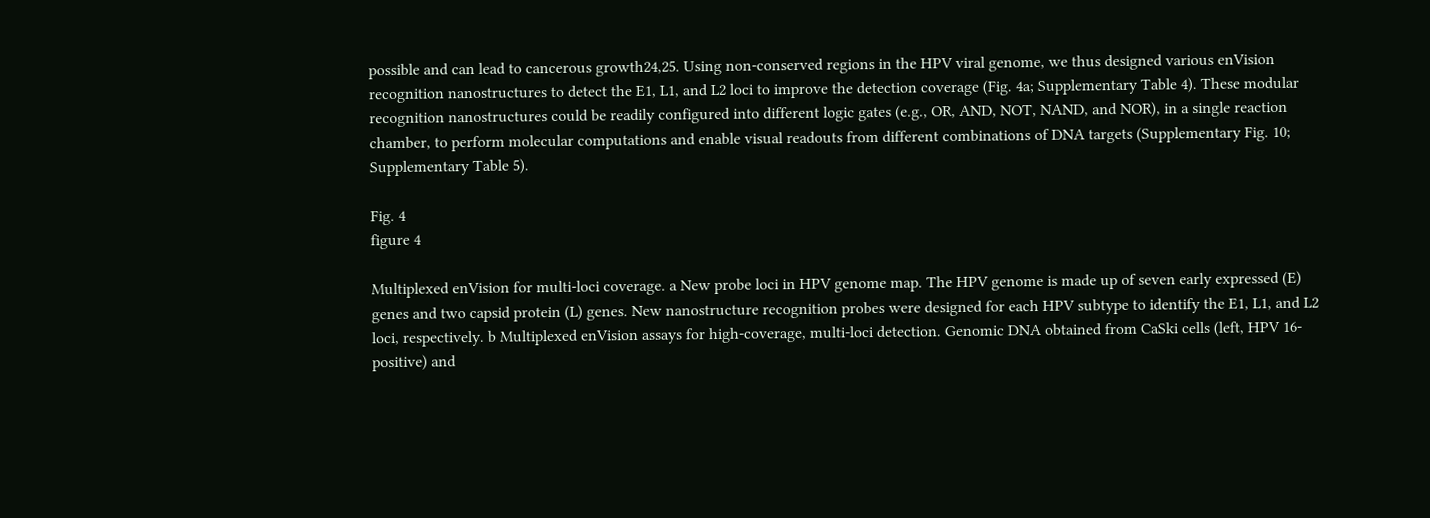possible and can lead to cancerous growth24,25. Using non-conserved regions in the HPV viral genome, we thus designed various enVision recognition nanostructures to detect the E1, L1, and L2 loci to improve the detection coverage (Fig. 4a; Supplementary Table 4). These modular recognition nanostructures could be readily configured into different logic gates (e.g., OR, AND, NOT, NAND, and NOR), in a single reaction chamber, to perform molecular computations and enable visual readouts from different combinations of DNA targets (Supplementary Fig. 10; Supplementary Table 5).

Fig. 4
figure 4

Multiplexed enVision for multi-loci coverage. a New probe loci in HPV genome map. The HPV genome is made up of seven early expressed (E) genes and two capsid protein (L) genes. New nanostructure recognition probes were designed for each HPV subtype to identify the E1, L1, and L2 loci, respectively. b Multiplexed enVision assays for high-coverage, multi-loci detection. Genomic DNA obtained from CaSki cells (left, HPV 16-positive) and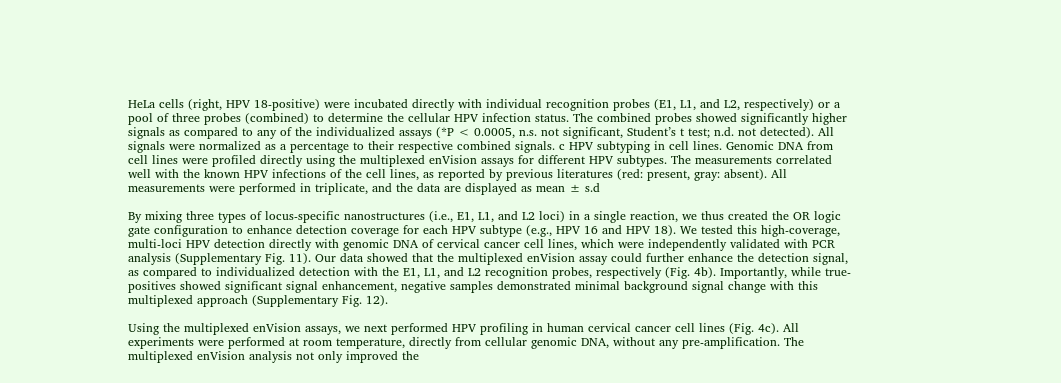HeLa cells (right, HPV 18-positive) were incubated directly with individual recognition probes (E1, L1, and L2, respectively) or a pool of three probes (combined) to determine the cellular HPV infection status. The combined probes showed significantly higher signals as compared to any of the individualized assays (*P < 0.0005, n.s. not significant, Student’s t test; n.d. not detected). All signals were normalized as a percentage to their respective combined signals. c HPV subtyping in cell lines. Genomic DNA from cell lines were profiled directly using the multiplexed enVision assays for different HPV subtypes. The measurements correlated well with the known HPV infections of the cell lines, as reported by previous literatures (red: present, gray: absent). All measurements were performed in triplicate, and the data are displayed as mean ± s.d

By mixing three types of locus-specific nanostructures (i.e., E1, L1, and L2 loci) in a single reaction, we thus created the OR logic gate configuration to enhance detection coverage for each HPV subtype (e.g., HPV 16 and HPV 18). We tested this high-coverage, multi-loci HPV detection directly with genomic DNA of cervical cancer cell lines, which were independently validated with PCR analysis (Supplementary Fig. 11). Our data showed that the multiplexed enVision assay could further enhance the detection signal, as compared to individualized detection with the E1, L1, and L2 recognition probes, respectively (Fig. 4b). Importantly, while true-positives showed significant signal enhancement, negative samples demonstrated minimal background signal change with this multiplexed approach (Supplementary Fig. 12).

Using the multiplexed enVision assays, we next performed HPV profiling in human cervical cancer cell lines (Fig. 4c). All experiments were performed at room temperature, directly from cellular genomic DNA, without any pre-amplification. The multiplexed enVision analysis not only improved the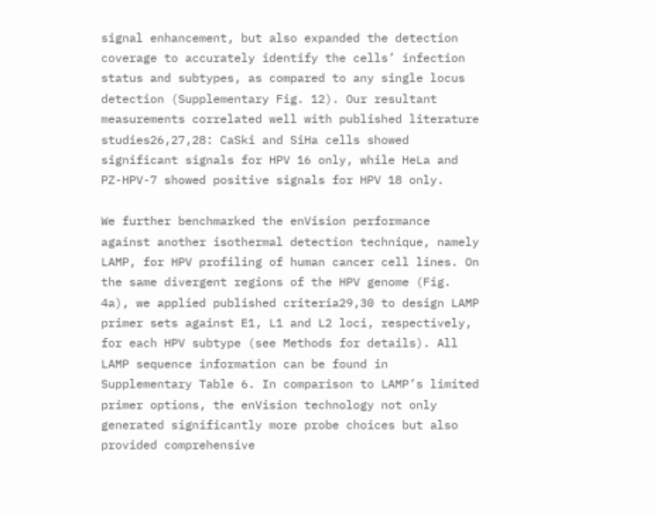signal enhancement, but also expanded the detection coverage to accurately identify the cells’ infection status and subtypes, as compared to any single locus detection (Supplementary Fig. 12). Our resultant measurements correlated well with published literature studies26,27,28: CaSki and SiHa cells showed significant signals for HPV 16 only, while HeLa and PZ-HPV-7 showed positive signals for HPV 18 only.

We further benchmarked the enVision performance against another isothermal detection technique, namely LAMP, for HPV profiling of human cancer cell lines. On the same divergent regions of the HPV genome (Fig. 4a), we applied published criteria29,30 to design LAMP primer sets against E1, L1 and L2 loci, respectively, for each HPV subtype (see Methods for details). All LAMP sequence information can be found in Supplementary Table 6. In comparison to LAMP’s limited primer options, the enVision technology not only generated significantly more probe choices but also provided comprehensive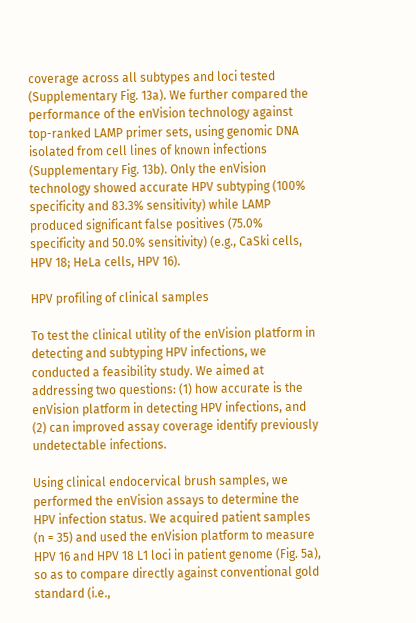coverage across all subtypes and loci tested (Supplementary Fig. 13a). We further compared the performance of the enVision technology against top-ranked LAMP primer sets, using genomic DNA isolated from cell lines of known infections (Supplementary Fig. 13b). Only the enVision technology showed accurate HPV subtyping (100% specificity and 83.3% sensitivity) while LAMP produced significant false positives (75.0% specificity and 50.0% sensitivity) (e.g., CaSki cells, HPV 18; HeLa cells, HPV 16).

HPV profiling of clinical samples

To test the clinical utility of the enVision platform in detecting and subtyping HPV infections, we conducted a feasibility study. We aimed at addressing two questions: (1) how accurate is the enVision platform in detecting HPV infections, and (2) can improved assay coverage identify previously undetectable infections.

Using clinical endocervical brush samples, we performed the enVision assays to determine the HPV infection status. We acquired patient samples (n = 35) and used the enVision platform to measure HPV 16 and HPV 18 L1 loci in patient genome (Fig. 5a), so as to compare directly against conventional gold standard (i.e.,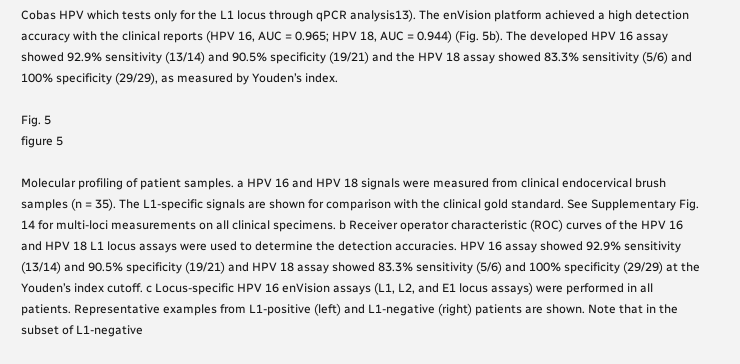Cobas HPV which tests only for the L1 locus through qPCR analysis13). The enVision platform achieved a high detection accuracy with the clinical reports (HPV 16, AUC = 0.965; HPV 18, AUC = 0.944) (Fig. 5b). The developed HPV 16 assay showed 92.9% sensitivity (13/14) and 90.5% specificity (19/21) and the HPV 18 assay showed 83.3% sensitivity (5/6) and 100% specificity (29/29), as measured by Youden’s index.

Fig. 5
figure 5

Molecular profiling of patient samples. a HPV 16 and HPV 18 signals were measured from clinical endocervical brush samples (n = 35). The L1-specific signals are shown for comparison with the clinical gold standard. See Supplementary Fig. 14 for multi-loci measurements on all clinical specimens. b Receiver operator characteristic (ROC) curves of the HPV 16 and HPV 18 L1 locus assays were used to determine the detection accuracies. HPV 16 assay showed 92.9% sensitivity (13/14) and 90.5% specificity (19/21) and HPV 18 assay showed 83.3% sensitivity (5/6) and 100% specificity (29/29) at the Youden’s index cutoff. c Locus-specific HPV 16 enVision assays (L1, L2, and E1 locus assays) were performed in all patients. Representative examples from L1-positive (left) and L1-negative (right) patients are shown. Note that in the subset of L1-negative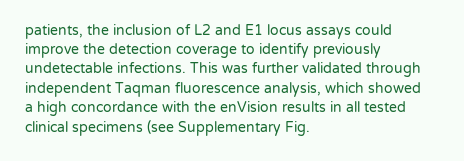patients, the inclusion of L2 and E1 locus assays could improve the detection coverage to identify previously undetectable infections. This was further validated through independent Taqman fluorescence analysis, which showed a high concordance with the enVision results in all tested clinical specimens (see Supplementary Fig.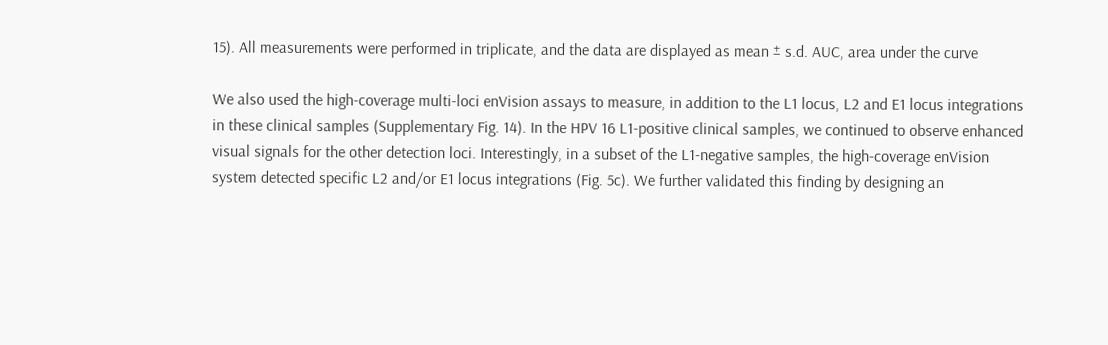15). All measurements were performed in triplicate, and the data are displayed as mean ± s.d. AUC, area under the curve

We also used the high-coverage multi-loci enVision assays to measure, in addition to the L1 locus, L2 and E1 locus integrations in these clinical samples (Supplementary Fig. 14). In the HPV 16 L1-positive clinical samples, we continued to observe enhanced visual signals for the other detection loci. Interestingly, in a subset of the L1-negative samples, the high-coverage enVision system detected specific L2 and/or E1 locus integrations (Fig. 5c). We further validated this finding by designing an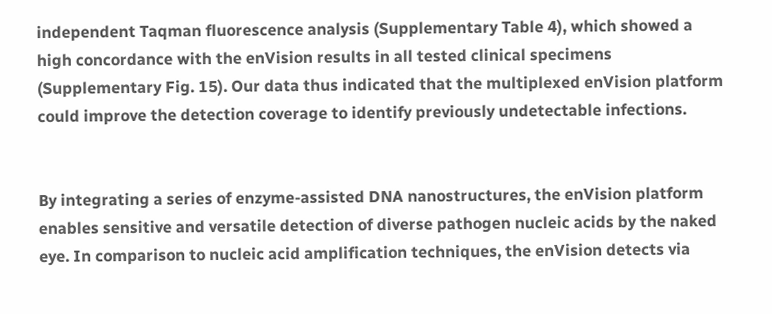independent Taqman fluorescence analysis (Supplementary Table 4), which showed a high concordance with the enVision results in all tested clinical specimens (Supplementary Fig. 15). Our data thus indicated that the multiplexed enVision platform could improve the detection coverage to identify previously undetectable infections.


By integrating a series of enzyme-assisted DNA nanostructures, the enVision platform enables sensitive and versatile detection of diverse pathogen nucleic acids by the naked eye. In comparison to nucleic acid amplification techniques, the enVision detects via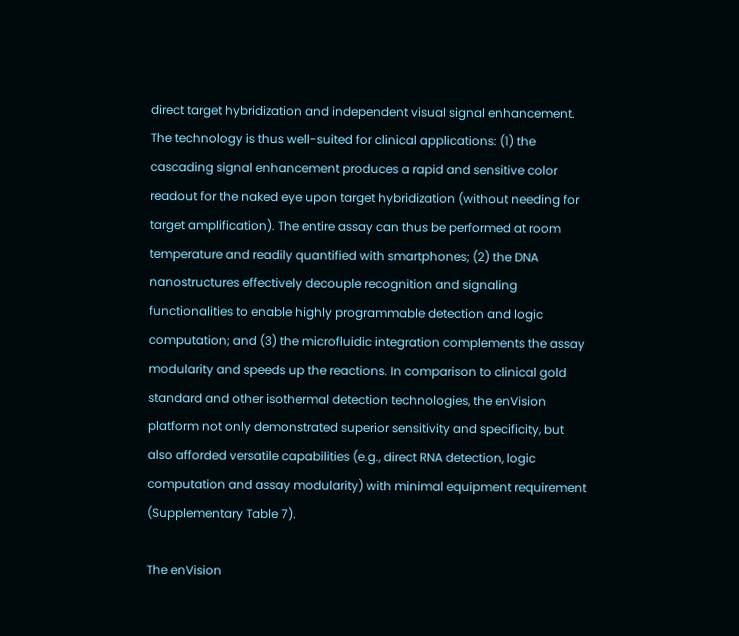direct target hybridization and independent visual signal enhancement. The technology is thus well-suited for clinical applications: (1) the cascading signal enhancement produces a rapid and sensitive color readout for the naked eye upon target hybridization (without needing for target amplification). The entire assay can thus be performed at room temperature and readily quantified with smartphones; (2) the DNA nanostructures effectively decouple recognition and signaling functionalities to enable highly programmable detection and logic computation; and (3) the microfluidic integration complements the assay modularity and speeds up the reactions. In comparison to clinical gold standard and other isothermal detection technologies, the enVision platform not only demonstrated superior sensitivity and specificity, but also afforded versatile capabilities (e.g., direct RNA detection, logic computation and assay modularity) with minimal equipment requirement (Supplementary Table 7).

The enVision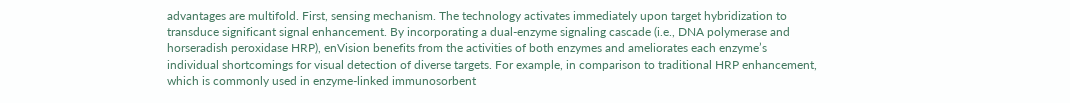advantages are multifold. First, sensing mechanism. The technology activates immediately upon target hybridization to transduce significant signal enhancement. By incorporating a dual-enzyme signaling cascade (i.e., DNA polymerase and horseradish peroxidase HRP), enVision benefits from the activities of both enzymes and ameliorates each enzyme’s individual shortcomings for visual detection of diverse targets. For example, in comparison to traditional HRP enhancement, which is commonly used in enzyme-linked immunosorbent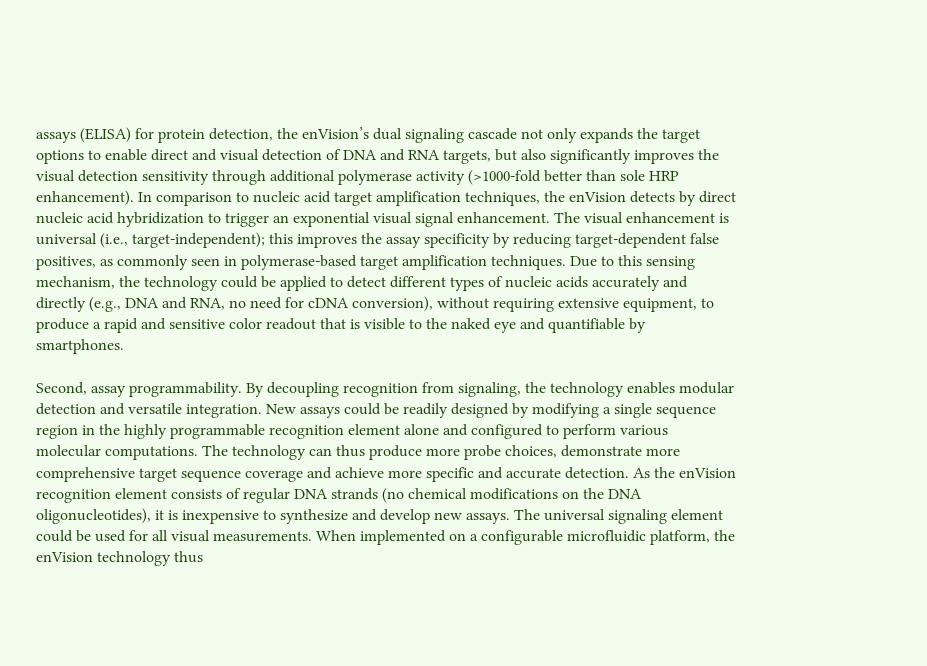assays (ELISA) for protein detection, the enVision’s dual signaling cascade not only expands the target options to enable direct and visual detection of DNA and RNA targets, but also significantly improves the visual detection sensitivity through additional polymerase activity (>1000-fold better than sole HRP enhancement). In comparison to nucleic acid target amplification techniques, the enVision detects by direct nucleic acid hybridization to trigger an exponential visual signal enhancement. The visual enhancement is universal (i.e., target-independent); this improves the assay specificity by reducing target-dependent false positives, as commonly seen in polymerase-based target amplification techniques. Due to this sensing mechanism, the technology could be applied to detect different types of nucleic acids accurately and directly (e.g., DNA and RNA, no need for cDNA conversion), without requiring extensive equipment, to produce a rapid and sensitive color readout that is visible to the naked eye and quantifiable by smartphones.

Second, assay programmability. By decoupling recognition from signaling, the technology enables modular detection and versatile integration. New assays could be readily designed by modifying a single sequence region in the highly programmable recognition element alone and configured to perform various molecular computations. The technology can thus produce more probe choices, demonstrate more comprehensive target sequence coverage and achieve more specific and accurate detection. As the enVision recognition element consists of regular DNA strands (no chemical modifications on the DNA oligonucleotides), it is inexpensive to synthesize and develop new assays. The universal signaling element could be used for all visual measurements. When implemented on a configurable microfluidic platform, the enVision technology thus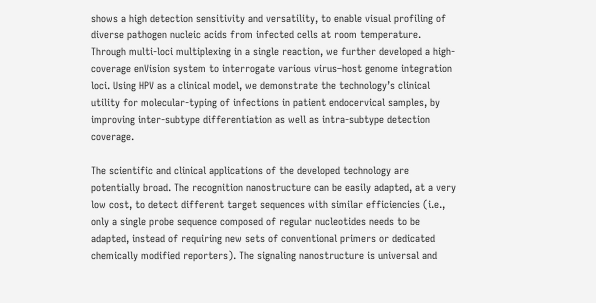shows a high detection sensitivity and versatility, to enable visual profiling of diverse pathogen nucleic acids from infected cells at room temperature. Through multi-loci multiplexing in a single reaction, we further developed a high-coverage enVision system to interrogate various virus–host genome integration loci. Using HPV as a clinical model, we demonstrate the technology’s clinical utility for molecular-typing of infections in patient endocervical samples, by improving inter-subtype differentiation as well as intra-subtype detection coverage.

The scientific and clinical applications of the developed technology are potentially broad. The recognition nanostructure can be easily adapted, at a very low cost, to detect different target sequences with similar efficiencies (i.e., only a single probe sequence composed of regular nucleotides needs to be adapted, instead of requiring new sets of conventional primers or dedicated chemically modified reporters). The signaling nanostructure is universal and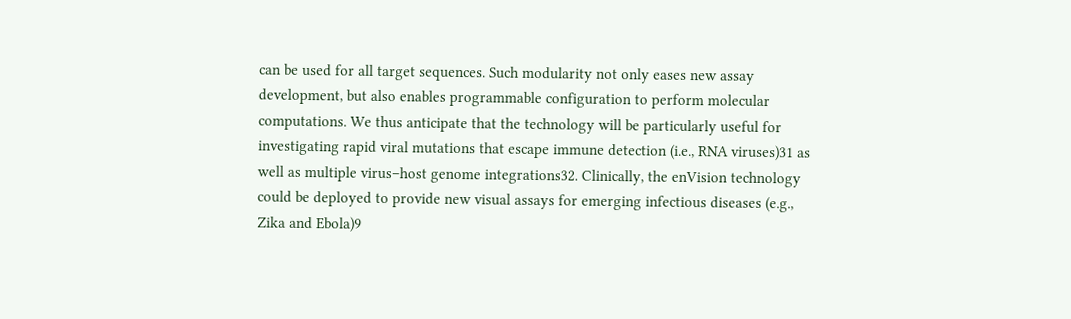can be used for all target sequences. Such modularity not only eases new assay development, but also enables programmable configuration to perform molecular computations. We thus anticipate that the technology will be particularly useful for investigating rapid viral mutations that escape immune detection (i.e., RNA viruses)31 as well as multiple virus–host genome integrations32. Clinically, the enVision technology could be deployed to provide new visual assays for emerging infectious diseases (e.g., Zika and Ebola)9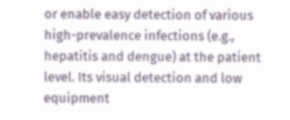or enable easy detection of various high-prevalence infections (e.g., hepatitis and dengue) at the patient level. Its visual detection and low equipment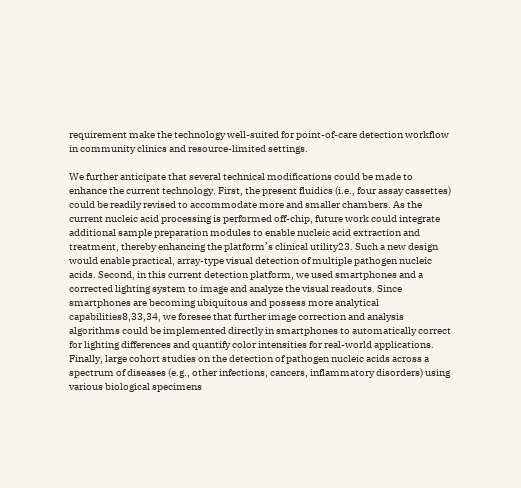requirement make the technology well-suited for point-of-care detection workflow in community clinics and resource-limited settings.

We further anticipate that several technical modifications could be made to enhance the current technology. First, the present fluidics (i.e., four assay cassettes) could be readily revised to accommodate more and smaller chambers. As the current nucleic acid processing is performed off-chip, future work could integrate additional sample preparation modules to enable nucleic acid extraction and treatment, thereby enhancing the platform’s clinical utility23. Such a new design would enable practical, array-type visual detection of multiple pathogen nucleic acids. Second, in this current detection platform, we used smartphones and a corrected lighting system to image and analyze the visual readouts. Since smartphones are becoming ubiquitous and possess more analytical capabilities8,33,34, we foresee that further image correction and analysis algorithms could be implemented directly in smartphones to automatically correct for lighting differences and quantify color intensities for real-world applications. Finally, large cohort studies on the detection of pathogen nucleic acids across a spectrum of diseases (e.g., other infections, cancers, inflammatory disorders) using various biological specimens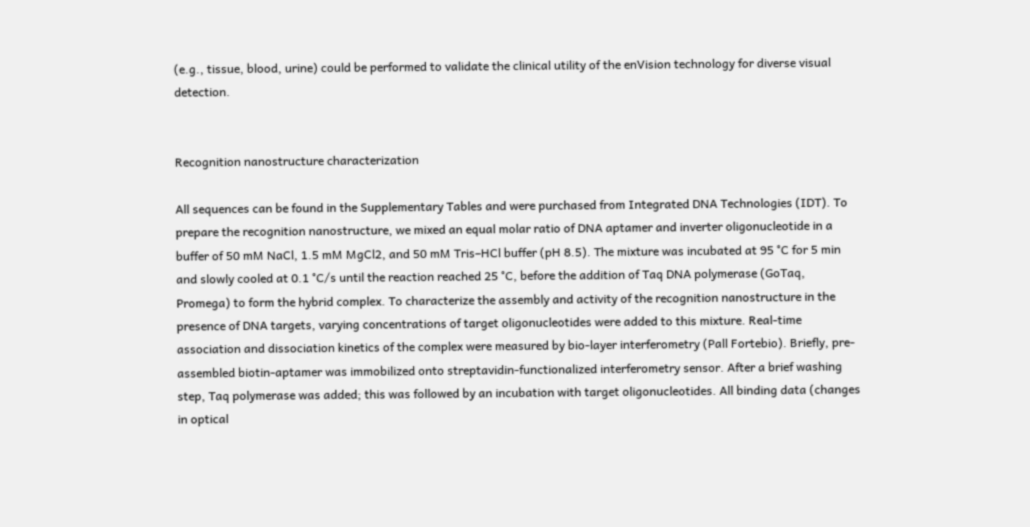(e.g., tissue, blood, urine) could be performed to validate the clinical utility of the enVision technology for diverse visual detection.


Recognition nanostructure characterization

All sequences can be found in the Supplementary Tables and were purchased from Integrated DNA Technologies (IDT). To prepare the recognition nanostructure, we mixed an equal molar ratio of DNA aptamer and inverter oligonucleotide in a buffer of 50 mM NaCl, 1.5 mM MgCl2, and 50 mM Tris–HCl buffer (pH 8.5). The mixture was incubated at 95 °C for 5 min and slowly cooled at 0.1 °C/s until the reaction reached 25 °C, before the addition of Taq DNA polymerase (GoTaq, Promega) to form the hybrid complex. To characterize the assembly and activity of the recognition nanostructure in the presence of DNA targets, varying concentrations of target oligonucleotides were added to this mixture. Real-time association and dissociation kinetics of the complex were measured by bio-layer interferometry (Pall Fortebio). Briefly, pre-assembled biotin-aptamer was immobilized onto streptavidin-functionalized interferometry sensor. After a brief washing step, Taq polymerase was added; this was followed by an incubation with target oligonucleotides. All binding data (changes in optical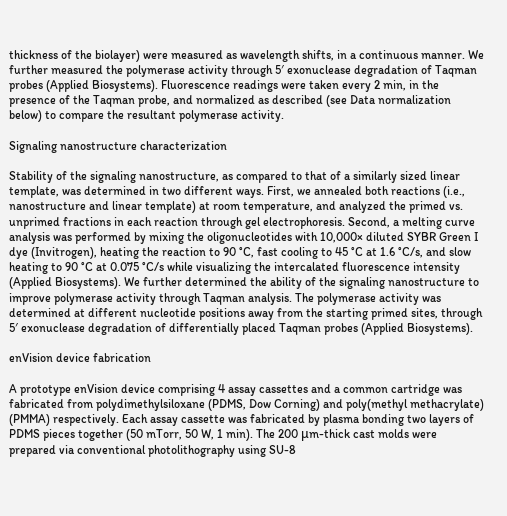thickness of the biolayer) were measured as wavelength shifts, in a continuous manner. We further measured the polymerase activity through 5′ exonuclease degradation of Taqman probes (Applied Biosystems). Fluorescence readings were taken every 2 min, in the presence of the Taqman probe, and normalized as described (see Data normalization below) to compare the resultant polymerase activity.

Signaling nanostructure characterization

Stability of the signaling nanostructure, as compared to that of a similarly sized linear template, was determined in two different ways. First, we annealed both reactions (i.e., nanostructure and linear template) at room temperature, and analyzed the primed vs. unprimed fractions in each reaction through gel electrophoresis. Second, a melting curve analysis was performed by mixing the oligonucleotides with 10,000× diluted SYBR Green I dye (Invitrogen), heating the reaction to 90 °C, fast cooling to 45 °C at 1.6 °C/s, and slow heating to 90 °C at 0.075 °C/s while visualizing the intercalated fluorescence intensity (Applied Biosystems). We further determined the ability of the signaling nanostructure to improve polymerase activity through Taqman analysis. The polymerase activity was determined at different nucleotide positions away from the starting primed sites, through 5′ exonuclease degradation of differentially placed Taqman probes (Applied Biosystems).

enVision device fabrication

A prototype enVision device comprising 4 assay cassettes and a common cartridge was fabricated from polydimethylsiloxane (PDMS, Dow Corning) and poly(methyl methacrylate) (PMMA) respectively. Each assay cassette was fabricated by plasma bonding two layers of PDMS pieces together (50 mTorr, 50 W, 1 min). The 200 μm-thick cast molds were prepared via conventional photolithography using SU-8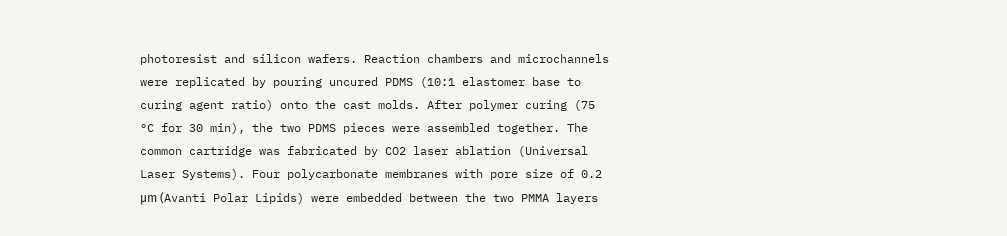photoresist and silicon wafers. Reaction chambers and microchannels were replicated by pouring uncured PDMS (10:1 elastomer base to curing agent ratio) onto the cast molds. After polymer curing (75 °C for 30 min), the two PDMS pieces were assembled together. The common cartridge was fabricated by CO2 laser ablation (Universal Laser Systems). Four polycarbonate membranes with pore size of 0.2 μm (Avanti Polar Lipids) were embedded between the two PMMA layers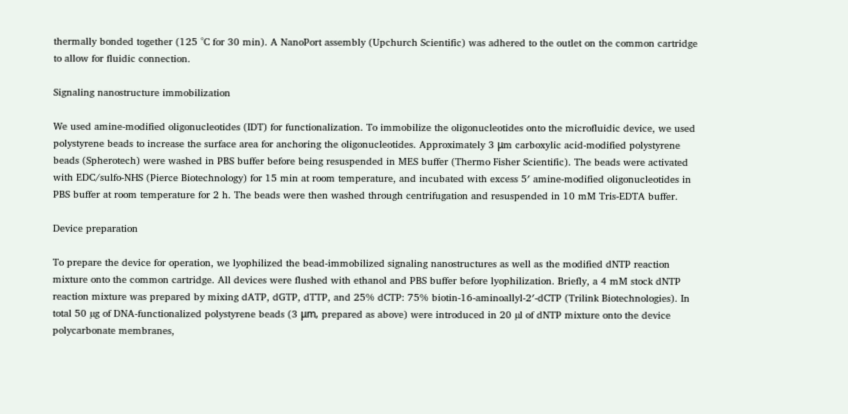thermally bonded together (125 °C for 30 min). A NanoPort assembly (Upchurch Scientific) was adhered to the outlet on the common cartridge to allow for fluidic connection.

Signaling nanostructure immobilization

We used amine-modified oligonucleotides (IDT) for functionalization. To immobilize the oligonucleotides onto the microfluidic device, we used polystyrene beads to increase the surface area for anchoring the oligonucleotides. Approximately 3 μm carboxylic acid-modified polystyrene beads (Spherotech) were washed in PBS buffer before being resuspended in MES buffer (Thermo Fisher Scientific). The beads were activated with EDC/sulfo-NHS (Pierce Biotechnology) for 15 min at room temperature, and incubated with excess 5′ amine-modified oligonucleotides in PBS buffer at room temperature for 2 h. The beads were then washed through centrifugation and resuspended in 10 mM Tris-EDTA buffer.

Device preparation

To prepare the device for operation, we lyophilized the bead-immobilized signaling nanostructures as well as the modified dNTP reaction mixture onto the common cartridge. All devices were flushed with ethanol and PBS buffer before lyophilization. Briefly, a 4 mM stock dNTP reaction mixture was prepared by mixing dATP, dGTP, dTTP, and 25% dCTP: 75% biotin-16-aminoallyl-2′-dCTP (Trilink Biotechnologies). In total 50 µg of DNA-functionalized polystyrene beads (3 μm, prepared as above) were introduced in 20 µl of dNTP mixture onto the device polycarbonate membranes,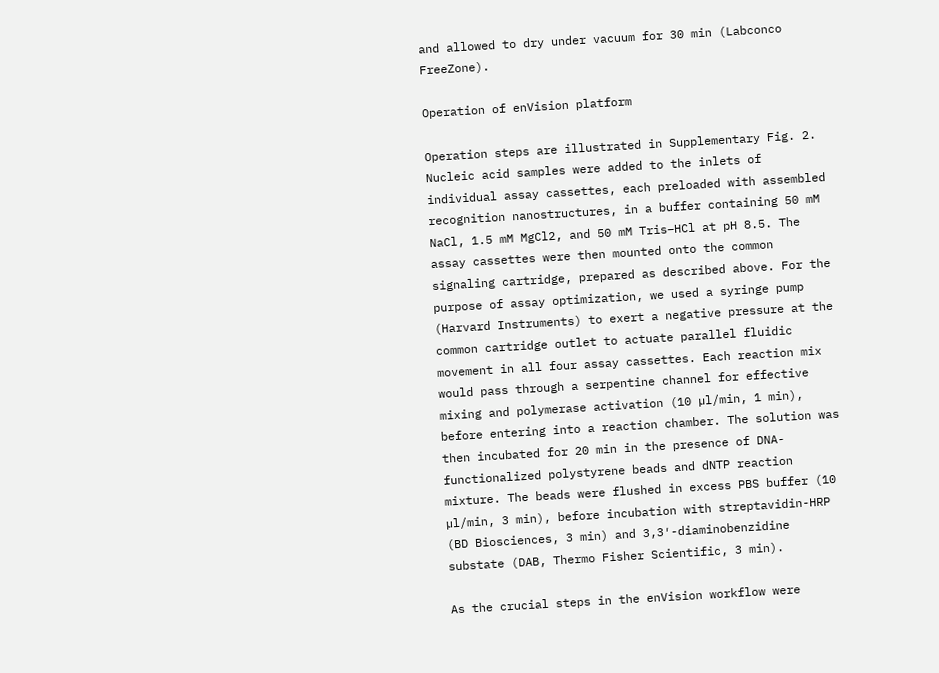and allowed to dry under vacuum for 30 min (Labconco FreeZone).

Operation of enVision platform

Operation steps are illustrated in Supplementary Fig. 2. Nucleic acid samples were added to the inlets of individual assay cassettes, each preloaded with assembled recognition nanostructures, in a buffer containing 50 mM NaCl, 1.5 mM MgCl2, and 50 mM Tris–HCl at pH 8.5. The assay cassettes were then mounted onto the common signaling cartridge, prepared as described above. For the purpose of assay optimization, we used a syringe pump (Harvard Instruments) to exert a negative pressure at the common cartridge outlet to actuate parallel fluidic movement in all four assay cassettes. Each reaction mix would pass through a serpentine channel for effective mixing and polymerase activation (10 µl/min, 1 min), before entering into a reaction chamber. The solution was then incubated for 20 min in the presence of DNA-functionalized polystyrene beads and dNTP reaction mixture. The beads were flushed in excess PBS buffer (10 µl/min, 3 min), before incubation with streptavidin-HRP (BD Biosciences, 3 min) and 3,3′-diaminobenzidine substate (DAB, Thermo Fisher Scientific, 3 min).

As the crucial steps in the enVision workflow were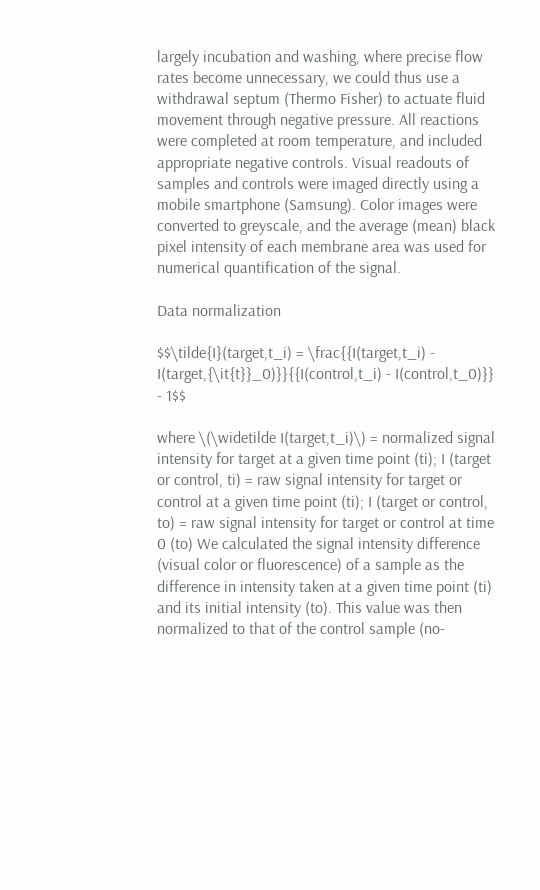largely incubation and washing, where precise flow rates become unnecessary, we could thus use a withdrawal septum (Thermo Fisher) to actuate fluid movement through negative pressure. All reactions were completed at room temperature, and included appropriate negative controls. Visual readouts of samples and controls were imaged directly using a mobile smartphone (Samsung). Color images were converted to greyscale, and the average (mean) black pixel intensity of each membrane area was used for numerical quantification of the signal.

Data normalization

$$\tilde{I}(target,t_i) = \frac{{I(target,t_i) - I(target,{\it{t}}_0)}}{{I(control,t_i) - I(control,t_0)}} - 1$$

where \(\widetilde I(target,t_i)\) = normalized signal intensity for target at a given time point (ti); I (target or control, ti) = raw signal intensity for target or control at a given time point (ti); I (target or control, to) = raw signal intensity for target or control at time 0 (to) We calculated the signal intensity difference (visual color or fluorescence) of a sample as the difference in intensity taken at a given time point (ti) and its initial intensity (to). This value was then normalized to that of the control sample (no-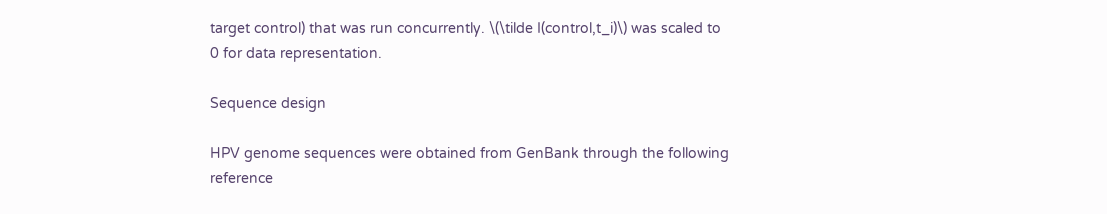target control) that was run concurrently. \(\tilde I(control,t_i)\) was scaled to 0 for data representation.

Sequence design

HPV genome sequences were obtained from GenBank through the following reference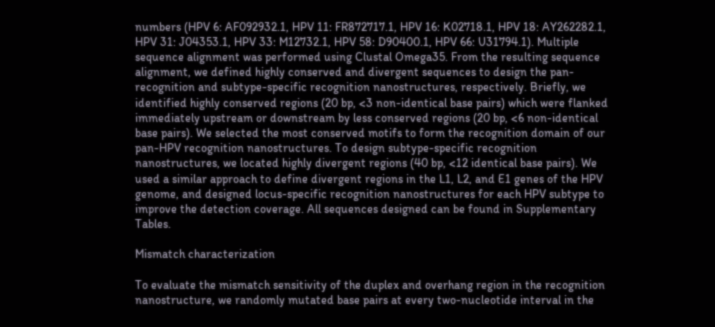numbers (HPV 6: AF092932.1, HPV 11: FR872717.1, HPV 16: K02718.1, HPV 18: AY262282.1, HPV 31: J04353.1, HPV 33: M12732.1, HPV 58: D90400.1, HPV 66: U31794.1). Multiple sequence alignment was performed using Clustal Omega35. From the resulting sequence alignment, we defined highly conserved and divergent sequences to design the pan-recognition and subtype-specific recognition nanostructures, respectively. Briefly, we identified highly conserved regions (20 bp, <3 non-identical base pairs) which were flanked immediately upstream or downstream by less conserved regions (20 bp, <6 non-identical base pairs). We selected the most conserved motifs to form the recognition domain of our pan-HPV recognition nanostructures. To design subtype-specific recognition nanostructures, we located highly divergent regions (40 bp, <12 identical base pairs). We used a similar approach to define divergent regions in the L1, L2, and E1 genes of the HPV genome, and designed locus-specific recognition nanostructures for each HPV subtype to improve the detection coverage. All sequences designed can be found in Supplementary Tables.

Mismatch characterization

To evaluate the mismatch sensitivity of the duplex and overhang region in the recognition nanostructure, we randomly mutated base pairs at every two-nucleotide interval in the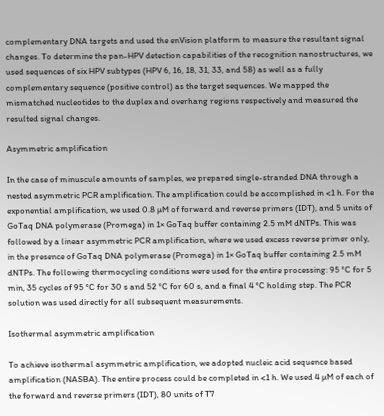complementary DNA targets and used the enVision platform to measure the resultant signal changes. To determine the pan-HPV detection capabilities of the recognition nanostructures, we used sequences of six HPV subtypes (HPV 6, 16, 18, 31, 33, and 58) as well as a fully complementary sequence (positive control) as the target sequences. We mapped the mismatched nucleotides to the duplex and overhang regions respectively and measured the resulted signal changes.

Asymmetric amplification

In the case of minuscule amounts of samples, we prepared single-stranded DNA through a nested asymmetric PCR amplification. The amplification could be accomplished in <1 h. For the exponential amplification, we used 0.8 µM of forward and reverse primers (IDT), and 5 units of GoTaq DNA polymerase (Promega) in 1× GoTaq buffer containing 2.5 mM dNTPs. This was followed by a linear asymmetric PCR amplification, where we used excess reverse primer only, in the presence of GoTaq DNA polymerase (Promega) in 1× GoTaq buffer containing 2.5 mM dNTPs. The following thermocycling conditions were used for the entire processing: 95 °C for 5 min, 35 cycles of 95 °C for 30 s and 52 °C for 60 s, and a final 4 °C holding step. The PCR solution was used directly for all subsequent measurements.

Isothermal asymmetric amplification

To achieve isothermal asymmetric amplification, we adopted nucleic acid sequence based amplification (NASBA). The entire process could be completed in <1 h. We used 4 µM of each of the forward and reverse primers (IDT), 80 units of T7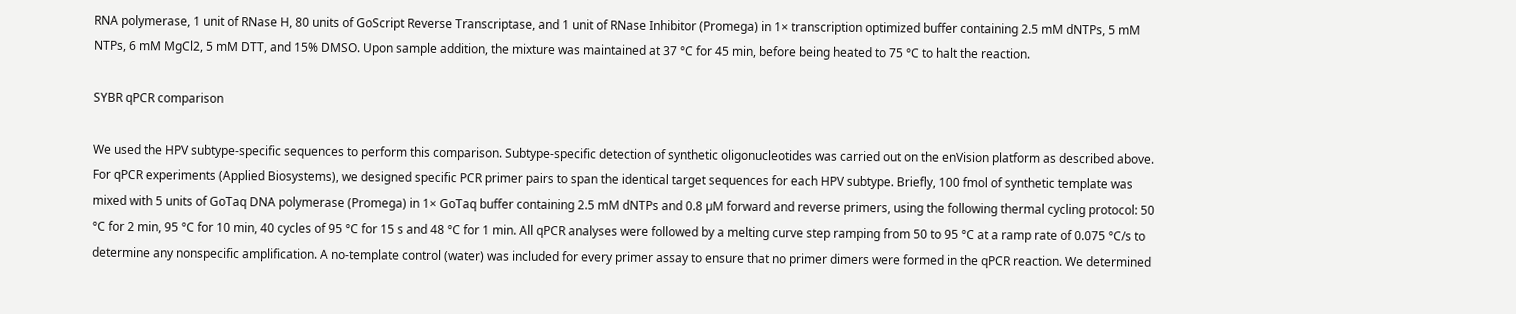RNA polymerase, 1 unit of RNase H, 80 units of GoScript Reverse Transcriptase, and 1 unit of RNase Inhibitor (Promega) in 1× transcription optimized buffer containing 2.5 mM dNTPs, 5 mM NTPs, 6 mM MgCl2, 5 mM DTT, and 15% DMSO. Upon sample addition, the mixture was maintained at 37 °C for 45 min, before being heated to 75 °C to halt the reaction.

SYBR qPCR comparison

We used the HPV subtype-specific sequences to perform this comparison. Subtype-specific detection of synthetic oligonucleotides was carried out on the enVision platform as described above. For qPCR experiments (Applied Biosystems), we designed specific PCR primer pairs to span the identical target sequences for each HPV subtype. Briefly, 100 fmol of synthetic template was mixed with 5 units of GoTaq DNA polymerase (Promega) in 1× GoTaq buffer containing 2.5 mM dNTPs and 0.8 µM forward and reverse primers, using the following thermal cycling protocol: 50 °C for 2 min, 95 °C for 10 min, 40 cycles of 95 °C for 15 s and 48 °C for 1 min. All qPCR analyses were followed by a melting curve step ramping from 50 to 95 °C at a ramp rate of 0.075 °C/s to determine any nonspecific amplification. A no-template control (water) was included for every primer assay to ensure that no primer dimers were formed in the qPCR reaction. We determined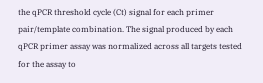the qPCR threshold cycle (Ct) signal for each primer pair/template combination. The signal produced by each qPCR primer assay was normalized across all targets tested for the assay to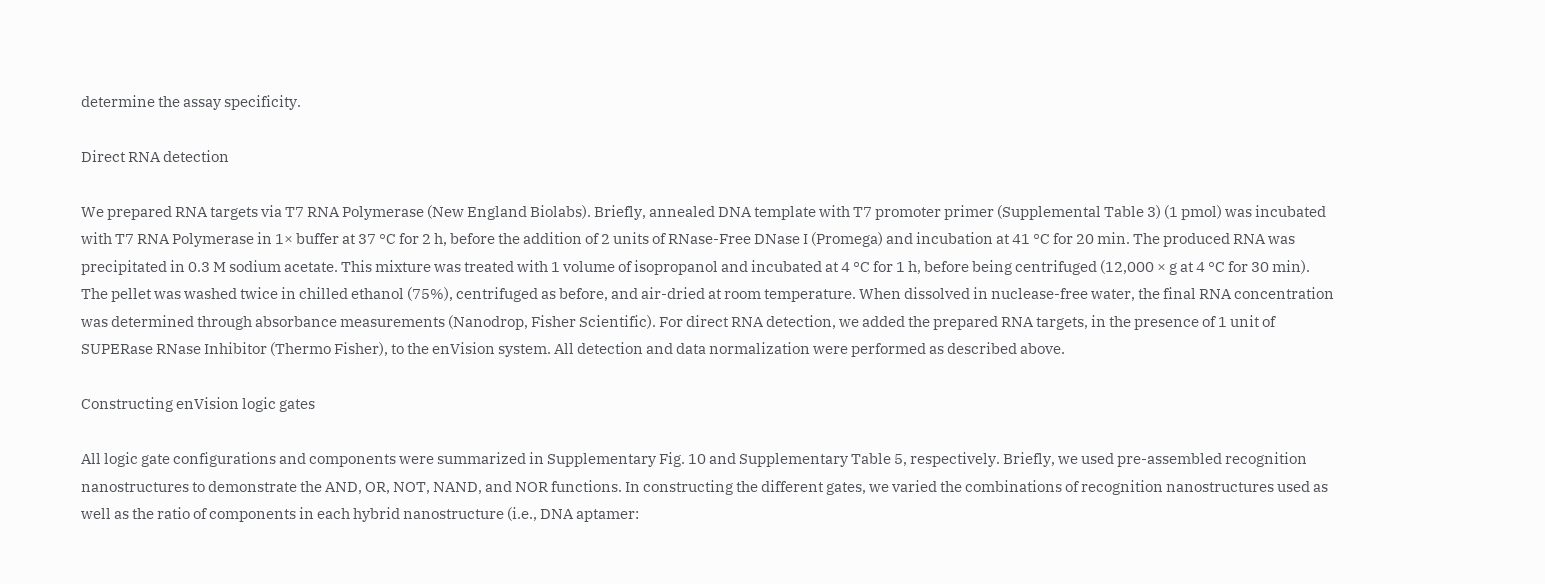determine the assay specificity.

Direct RNA detection

We prepared RNA targets via T7 RNA Polymerase (New England Biolabs). Briefly, annealed DNA template with T7 promoter primer (Supplemental Table 3) (1 pmol) was incubated with T7 RNA Polymerase in 1× buffer at 37 °C for 2 h, before the addition of 2 units of RNase-Free DNase I (Promega) and incubation at 41 °C for 20 min. The produced RNA was precipitated in 0.3 M sodium acetate. This mixture was treated with 1 volume of isopropanol and incubated at 4 °C for 1 h, before being centrifuged (12,000 × g at 4 °C for 30 min). The pellet was washed twice in chilled ethanol (75%), centrifuged as before, and air-dried at room temperature. When dissolved in nuclease-free water, the final RNA concentration was determined through absorbance measurements (Nanodrop, Fisher Scientific). For direct RNA detection, we added the prepared RNA targets, in the presence of 1 unit of SUPERase RNase Inhibitor (Thermo Fisher), to the enVision system. All detection and data normalization were performed as described above.

Constructing enVision logic gates

All logic gate configurations and components were summarized in Supplementary Fig. 10 and Supplementary Table 5, respectively. Briefly, we used pre-assembled recognition nanostructures to demonstrate the AND, OR, NOT, NAND, and NOR functions. In constructing the different gates, we varied the combinations of recognition nanostructures used as well as the ratio of components in each hybrid nanostructure (i.e., DNA aptamer: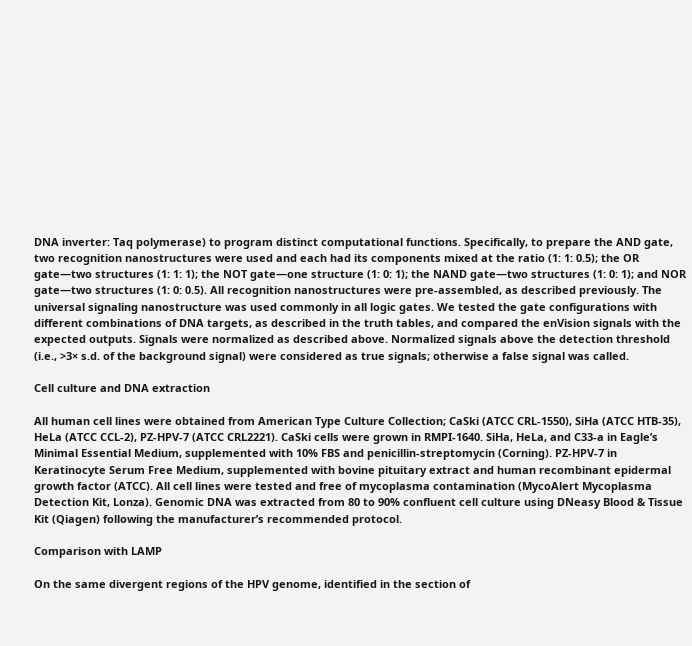DNA inverter: Taq polymerase) to program distinct computational functions. Specifically, to prepare the AND gate, two recognition nanostructures were used and each had its components mixed at the ratio (1: 1: 0.5); the OR gate—two structures (1: 1: 1); the NOT gate—one structure (1: 0: 1); the NAND gate—two structures (1: 0: 1); and NOR gate—two structures (1: 0: 0.5). All recognition nanostructures were pre-assembled, as described previously. The universal signaling nanostructure was used commonly in all logic gates. We tested the gate configurations with different combinations of DNA targets, as described in the truth tables, and compared the enVision signals with the expected outputs. Signals were normalized as described above. Normalized signals above the detection threshold (i.e., >3× s.d. of the background signal) were considered as true signals; otherwise a false signal was called.

Cell culture and DNA extraction

All human cell lines were obtained from American Type Culture Collection; CaSki (ATCC CRL-1550), SiHa (ATCC HTB-35), HeLa (ATCC CCL-2), PZ-HPV-7 (ATCC CRL2221). CaSki cells were grown in RMPI-1640. SiHa, HeLa, and C33-a in Eagle’s Minimal Essential Medium, supplemented with 10% FBS and penicillin-streptomycin (Corning). PZ-HPV-7 in Keratinocyte Serum Free Medium, supplemented with bovine pituitary extract and human recombinant epidermal growth factor (ATCC). All cell lines were tested and free of mycoplasma contamination (MycoAlert Mycoplasma Detection Kit, Lonza). Genomic DNA was extracted from 80 to 90% confluent cell culture using DNeasy Blood & Tissue Kit (Qiagen) following the manufacturer’s recommended protocol.

Comparison with LAMP

On the same divergent regions of the HPV genome, identified in the section of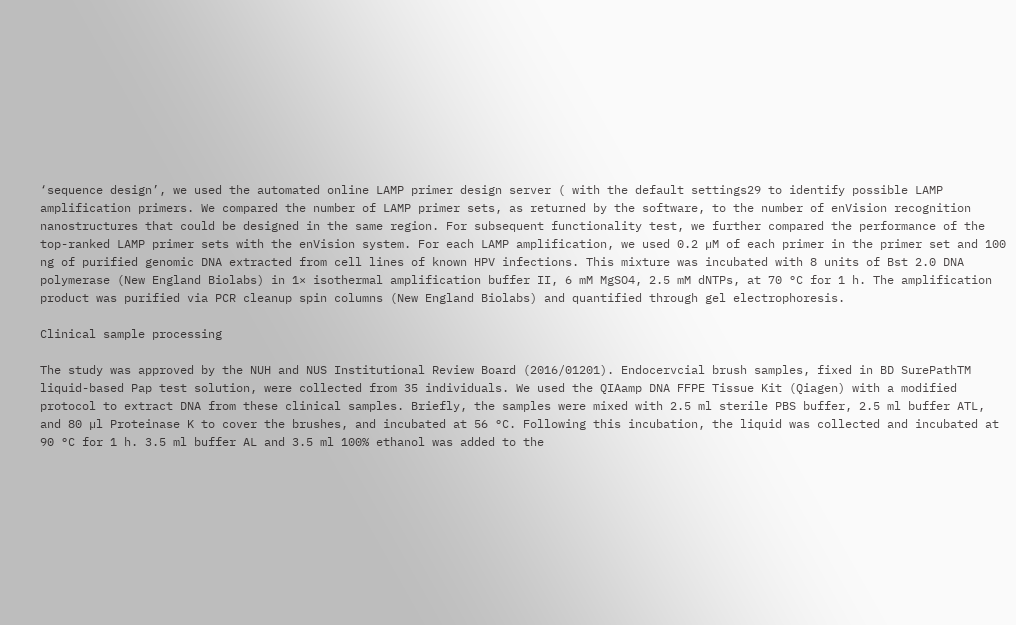‘sequence design’, we used the automated online LAMP primer design server ( with the default settings29 to identify possible LAMP amplification primers. We compared the number of LAMP primer sets, as returned by the software, to the number of enVision recognition nanostructures that could be designed in the same region. For subsequent functionality test, we further compared the performance of the top-ranked LAMP primer sets with the enVision system. For each LAMP amplification, we used 0.2 µM of each primer in the primer set and 100 ng of purified genomic DNA extracted from cell lines of known HPV infections. This mixture was incubated with 8 units of Bst 2.0 DNA polymerase (New England Biolabs) in 1× isothermal amplification buffer II, 6 mM MgSO4, 2.5 mM dNTPs, at 70 °C for 1 h. The amplification product was purified via PCR cleanup spin columns (New England Biolabs) and quantified through gel electrophoresis.

Clinical sample processing

The study was approved by the NUH and NUS Institutional Review Board (2016/01201). Endocervcial brush samples, fixed in BD SurePathTM liquid-based Pap test solution, were collected from 35 individuals. We used the QIAamp DNA FFPE Tissue Kit (Qiagen) with a modified protocol to extract DNA from these clinical samples. Briefly, the samples were mixed with 2.5 ml sterile PBS buffer, 2.5 ml buffer ATL, and 80 µl Proteinase K to cover the brushes, and incubated at 56 °C. Following this incubation, the liquid was collected and incubated at 90 °C for 1 h. 3.5 ml buffer AL and 3.5 ml 100% ethanol was added to the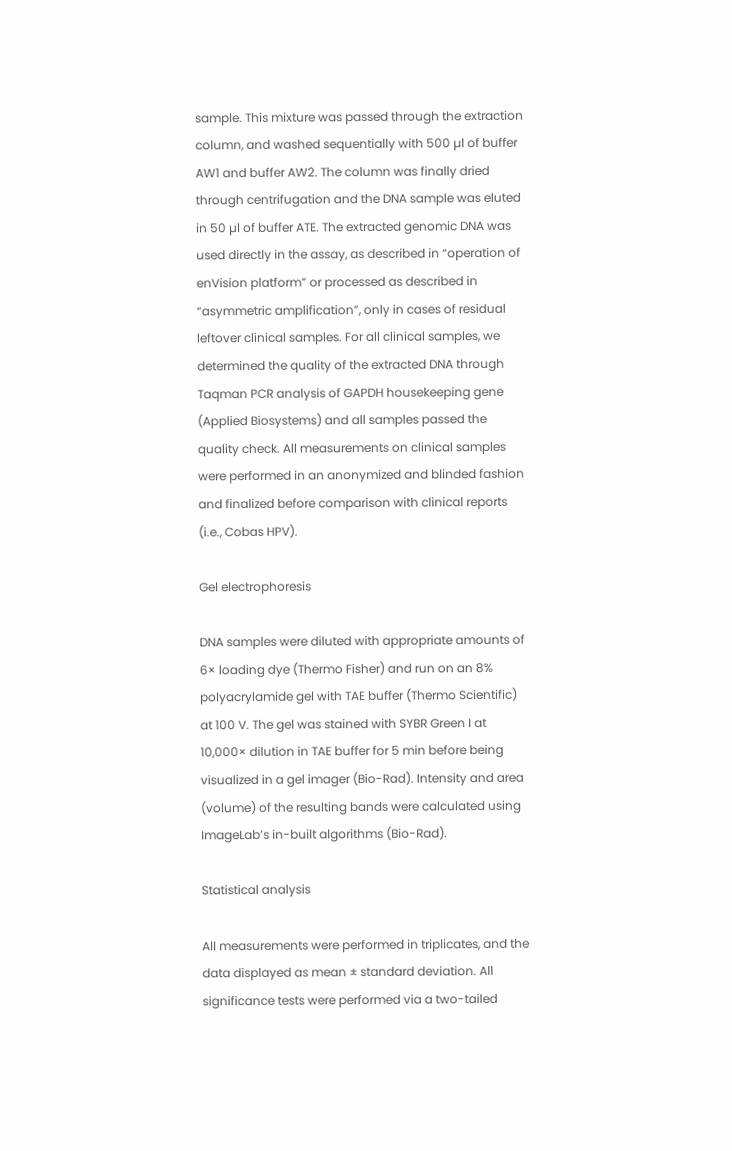sample. This mixture was passed through the extraction column, and washed sequentially with 500 µl of buffer AW1 and buffer AW2. The column was finally dried through centrifugation and the DNA sample was eluted in 50 µl of buffer ATE. The extracted genomic DNA was used directly in the assay, as described in “operation of enVision platform” or processed as described in “asymmetric amplification”, only in cases of residual leftover clinical samples. For all clinical samples, we determined the quality of the extracted DNA through Taqman PCR analysis of GAPDH housekeeping gene (Applied Biosystems) and all samples passed the quality check. All measurements on clinical samples were performed in an anonymized and blinded fashion and finalized before comparison with clinical reports (i.e., Cobas HPV).

Gel electrophoresis

DNA samples were diluted with appropriate amounts of 6× loading dye (Thermo Fisher) and run on an 8% polyacrylamide gel with TAE buffer (Thermo Scientific) at 100 V. The gel was stained with SYBR Green I at 10,000× dilution in TAE buffer for 5 min before being visualized in a gel imager (Bio-Rad). Intensity and area (volume) of the resulting bands were calculated using ImageLab’s in-built algorithms (Bio-Rad).

Statistical analysis

All measurements were performed in triplicates, and the data displayed as mean ± standard deviation. All significance tests were performed via a two-tailed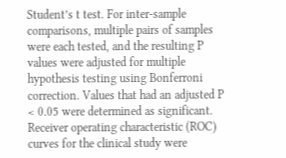Student’s t test. For inter-sample comparisons, multiple pairs of samples were each tested, and the resulting P values were adjusted for multiple hypothesis testing using Bonferroni correction. Values that had an adjusted P < 0.05 were determined as significant. Receiver operating characteristic (ROC) curves for the clinical study were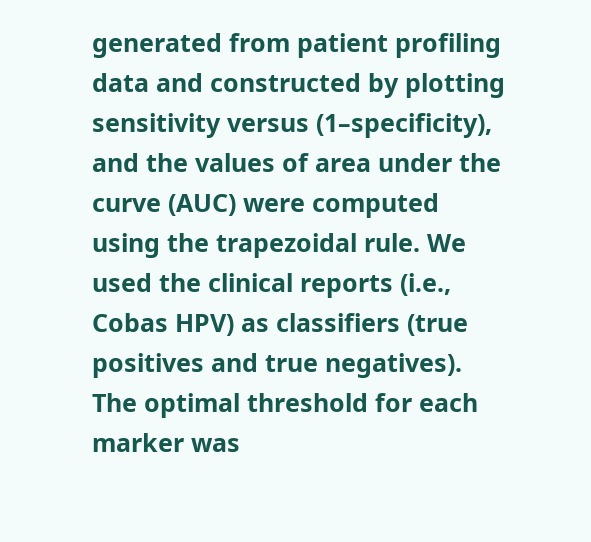generated from patient profiling data and constructed by plotting sensitivity versus (1–specificity), and the values of area under the curve (AUC) were computed using the trapezoidal rule. We used the clinical reports (i.e., Cobas HPV) as classifiers (true positives and true negatives). The optimal threshold for each marker was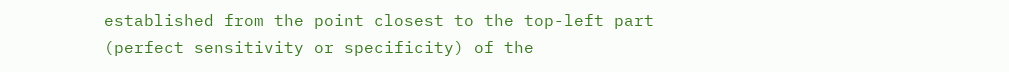established from the point closest to the top-left part (perfect sensitivity or specificity) of the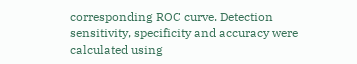corresponding ROC curve. Detection sensitivity, specificity and accuracy were calculated using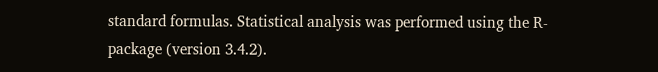standard formulas. Statistical analysis was performed using the R-package (version 3.4.2).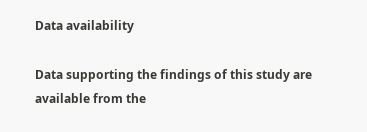Data availability

Data supporting the findings of this study are available from the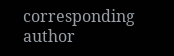corresponding author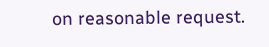on reasonable request.